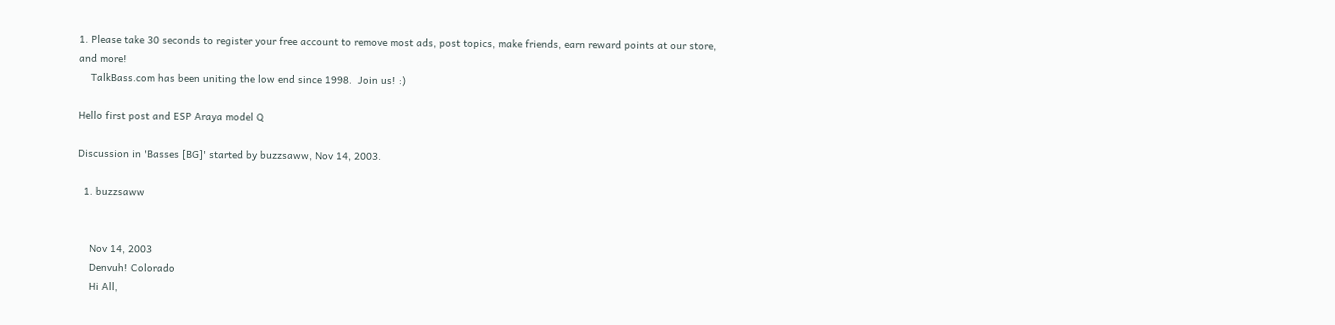1. Please take 30 seconds to register your free account to remove most ads, post topics, make friends, earn reward points at our store, and more!
    TalkBass.com has been uniting the low end since 1998.  Join us! :)

Hello first post and ESP Araya model Q

Discussion in 'Basses [BG]' started by buzzsaww, Nov 14, 2003.

  1. buzzsaww


    Nov 14, 2003
    Denvuh! Colorado
    Hi All,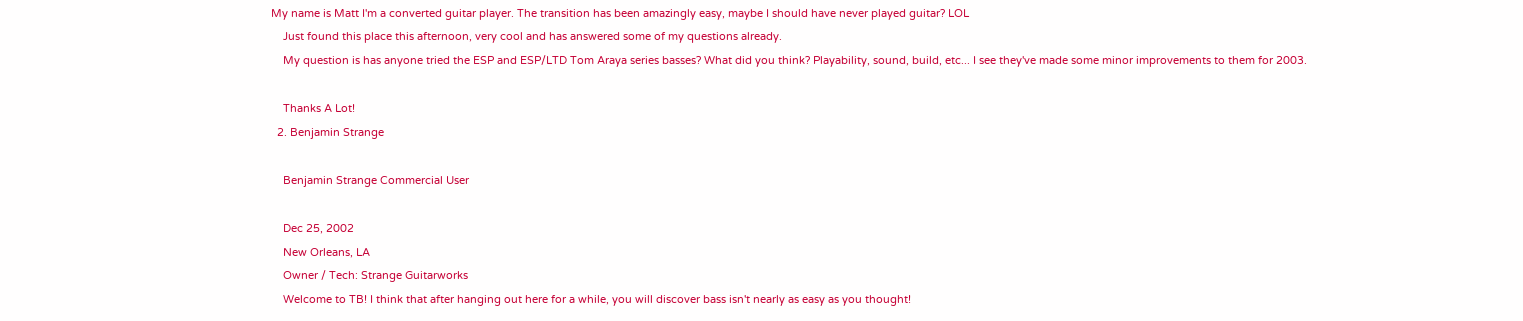My name is Matt I'm a converted guitar player. The transition has been amazingly easy, maybe I should have never played guitar? LOL
    Just found this place this afternoon, very cool and has answered some of my questions already.
    My question is has anyone tried the ESP and ESP/LTD Tom Araya series basses? What did you think? Playability, sound, build, etc... I see they've made some minor improvements to them for 2003.

    Thanks A Lot!
  2. Benjamin Strange

    Benjamin Strange Commercial User

    Dec 25, 2002
    New Orleans, LA
    Owner / Tech: Strange Guitarworks
    Welcome to TB! I think that after hanging out here for a while, you will discover bass isn't nearly as easy as you thought!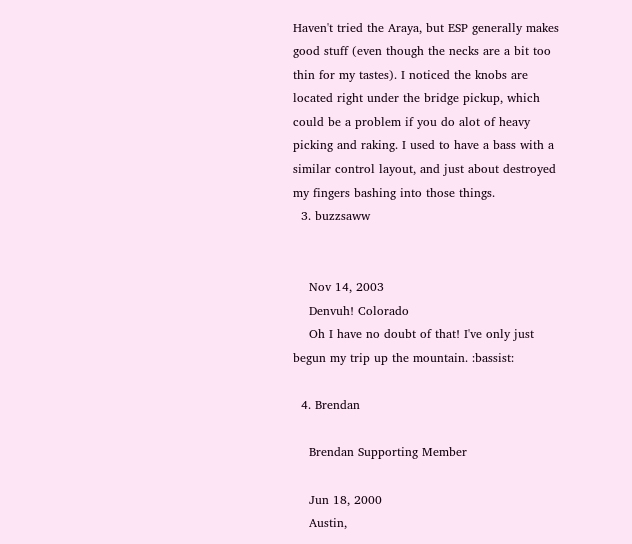Haven't tried the Araya, but ESP generally makes good stuff (even though the necks are a bit too thin for my tastes). I noticed the knobs are located right under the bridge pickup, which could be a problem if you do alot of heavy picking and raking. I used to have a bass with a similar control layout, and just about destroyed my fingers bashing into those things.
  3. buzzsaww


    Nov 14, 2003
    Denvuh! Colorado
    Oh I have no doubt of that! I've only just begun my trip up the mountain. :bassist:

  4. Brendan

    Brendan Supporting Member

    Jun 18, 2000
    Austin,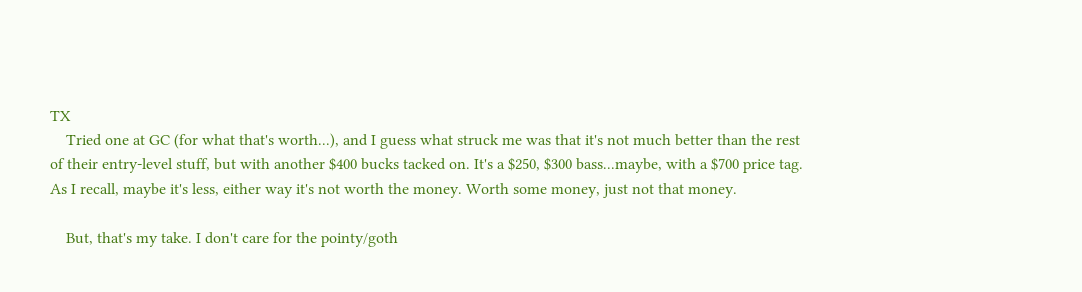TX
    Tried one at GC (for what that's worth...), and I guess what struck me was that it's not much better than the rest of their entry-level stuff, but with another $400 bucks tacked on. It's a $250, $300 bass...maybe, with a $700 price tag. As I recall, maybe it's less, either way it's not worth the money. Worth some money, just not that money.

    But, that's my take. I don't care for the pointy/goth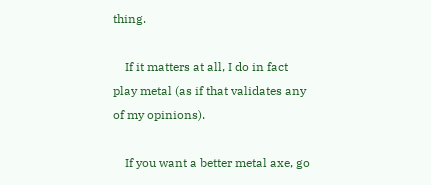thing.

    If it matters at all, I do in fact play metal (as if that validates any of my opinions).

    If you want a better metal axe, go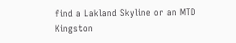find a Lakland Skyline or an MTD Kingston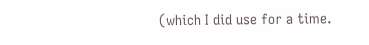(which I did use for a time.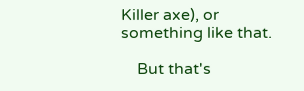Killer axe), or something like that.

    But that's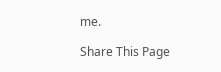me.

Share This Page